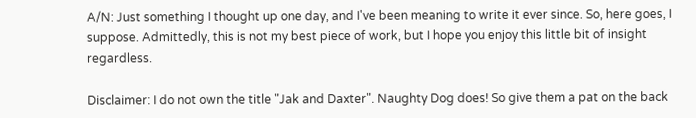A/N: Just something I thought up one day, and I've been meaning to write it ever since. So, here goes, I suppose. Admittedly, this is not my best piece of work, but I hope you enjoy this little bit of insight regardless.

Disclaimer: I do not own the title "Jak and Daxter". Naughty Dog does! So give them a pat on the back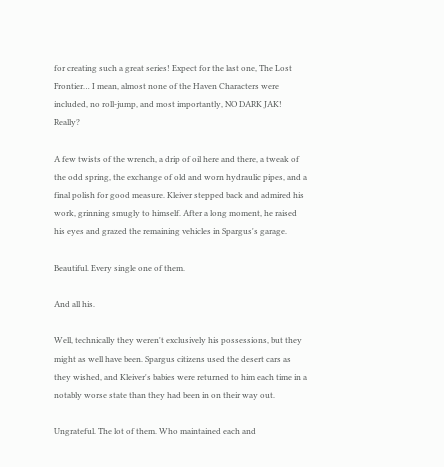for creating such a great series! Expect for the last one, The Lost Frontier… I mean, almost none of the Haven Characters were included, no roll-jump, and most importantly, NO DARK JAK! Really?

A few twists of the wrench, a drip of oil here and there, a tweak of the odd spring, the exchange of old and worn hydraulic pipes, and a final polish for good measure. Kleiver stepped back and admired his work, grinning smugly to himself. After a long moment, he raised his eyes and grazed the remaining vehicles in Spargus's garage.

Beautiful. Every single one of them.

And all his.

Well, technically they weren't exclusively his possessions, but they might as well have been. Spargus citizens used the desert cars as they wished, and Kleiver's babies were returned to him each time in a notably worse state than they had been in on their way out.

Ungrateful. The lot of them. Who maintained each and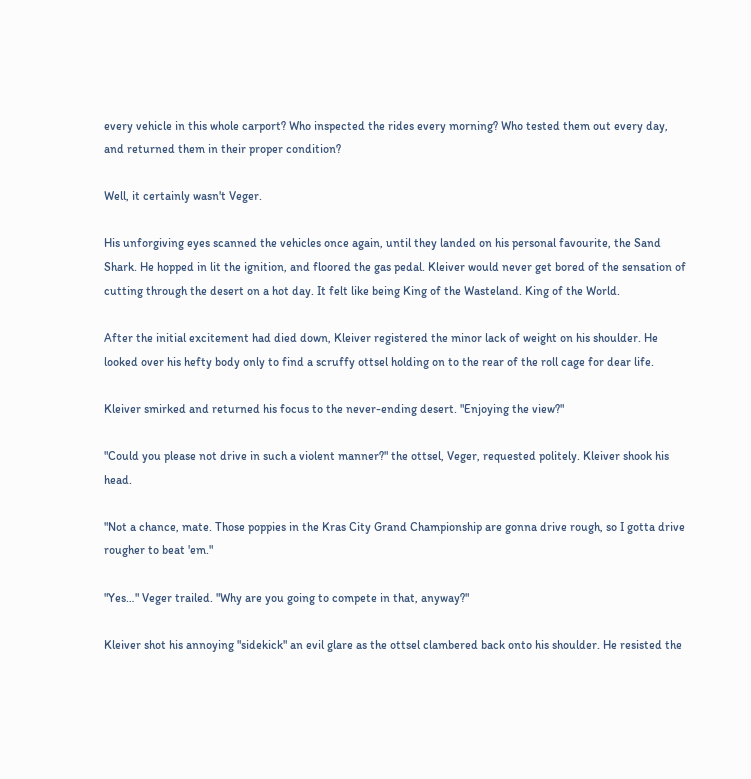every vehicle in this whole carport? Who inspected the rides every morning? Who tested them out every day, and returned them in their proper condition?

Well, it certainly wasn't Veger.

His unforgiving eyes scanned the vehicles once again, until they landed on his personal favourite, the Sand Shark. He hopped in lit the ignition, and floored the gas pedal. Kleiver would never get bored of the sensation of cutting through the desert on a hot day. It felt like being King of the Wasteland. King of the World.

After the initial excitement had died down, Kleiver registered the minor lack of weight on his shoulder. He looked over his hefty body only to find a scruffy ottsel holding on to the rear of the roll cage for dear life.

Kleiver smirked and returned his focus to the never-ending desert. "Enjoying the view?"

"Could you please not drive in such a violent manner?" the ottsel, Veger, requested politely. Kleiver shook his head.

"Not a chance, mate. Those poppies in the Kras City Grand Championship are gonna drive rough, so I gotta drive rougher to beat 'em."

"Yes…" Veger trailed. "Why are you going to compete in that, anyway?"

Kleiver shot his annoying "sidekick" an evil glare as the ottsel clambered back onto his shoulder. He resisted the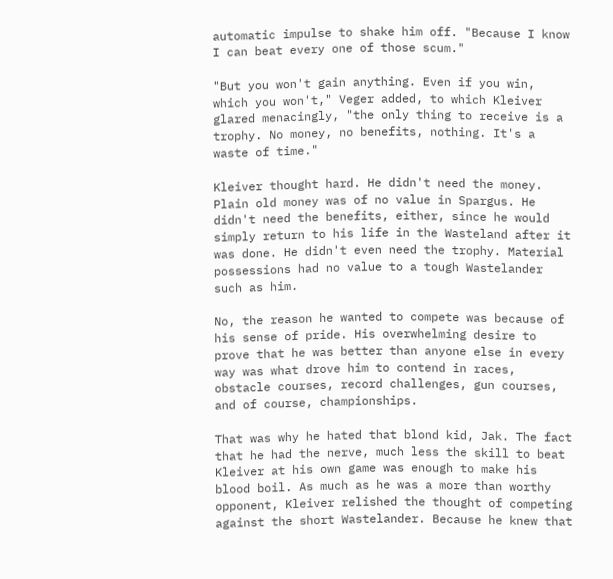automatic impulse to shake him off. "Because I know I can beat every one of those scum."

"But you won't gain anything. Even if you win, which you won't," Veger added, to which Kleiver glared menacingly, "the only thing to receive is a trophy. No money, no benefits, nothing. It's a waste of time."

Kleiver thought hard. He didn't need the money. Plain old money was of no value in Spargus. He didn't need the benefits, either, since he would simply return to his life in the Wasteland after it was done. He didn't even need the trophy. Material possessions had no value to a tough Wastelander such as him.

No, the reason he wanted to compete was because of his sense of pride. His overwhelming desire to prove that he was better than anyone else in every way was what drove him to contend in races, obstacle courses, record challenges, gun courses, and of course, championships.

That was why he hated that blond kid, Jak. The fact that he had the nerve, much less the skill to beat Kleiver at his own game was enough to make his blood boil. As much as he was a more than worthy opponent, Kleiver relished the thought of competing against the short Wastelander. Because he knew that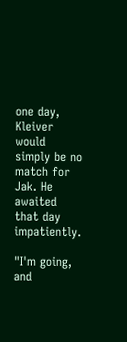one day, Kleiver would simply be no match for Jak. He awaited that day impatiently.

"I'm going, and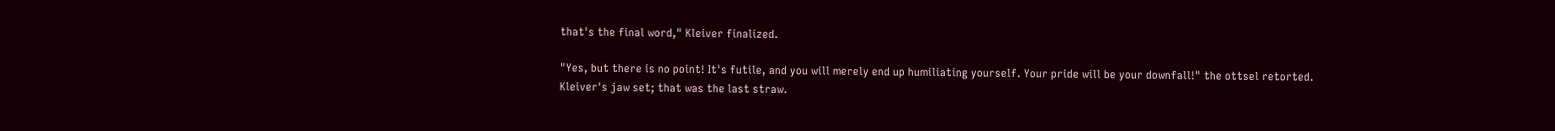that's the final word," Kleiver finalized.

"Yes, but there is no point! It's futile, and you will merely end up humiliating yourself. Your pride will be your downfall!" the ottsel retorted. Kleiver's jaw set; that was the last straw.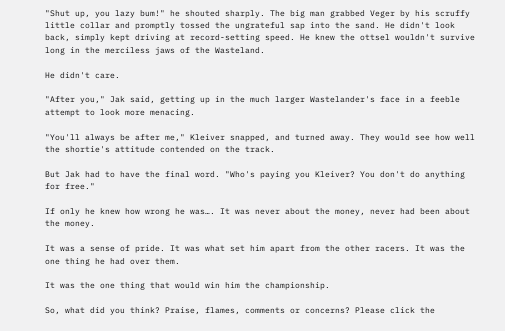"Shut up, you lazy bum!" he shouted sharply. The big man grabbed Veger by his scruffy little collar and promptly tossed the ungrateful sap into the sand. He didn't look back, simply kept driving at record-setting speed. He knew the ottsel wouldn't survive long in the merciless jaws of the Wasteland.

He didn't care.

"After you," Jak said, getting up in the much larger Wastelander's face in a feeble attempt to look more menacing.

"You'll always be after me," Kleiver snapped, and turned away. They would see how well the shortie's attitude contended on the track.

But Jak had to have the final word. "Who's paying you Kleiver? You don't do anything for free."

If only he knew how wrong he was…. It was never about the money, never had been about the money.

It was a sense of pride. It was what set him apart from the other racers. It was the one thing he had over them.

It was the one thing that would win him the championship.

So, what did you think? Praise, flames, comments or concerns? Please click the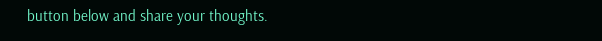button below and share your thoughts.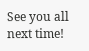See you all next time!